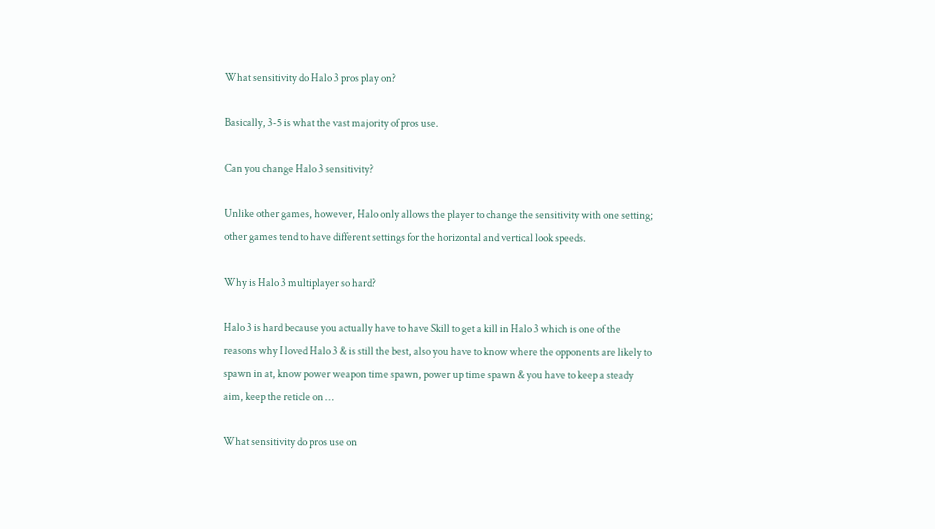What sensitivity do Halo 3 pros play on?

Basically, 3-5 is what the vast majority of pros use.

Can you change Halo 3 sensitivity?

Unlike other games, however, Halo only allows the player to change the sensitivity with one setting; other games tend to have different settings for the horizontal and vertical look speeds.

Why is Halo 3 multiplayer so hard?

Halo 3 is hard because you actually have to have Skill to get a kill in Halo 3 which is one of the reasons why I loved Halo 3 & is still the best, also you have to know where the opponents are likely to spawn in at, know power weapon time spawn, power up time spawn & you have to keep a steady aim, keep the reticle on …

What sensitivity do pros use on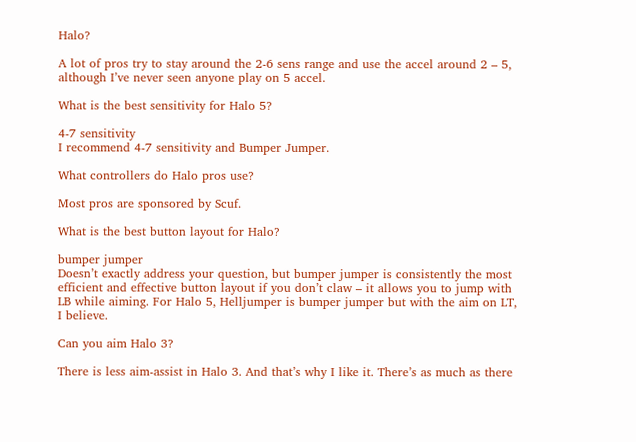Halo?

A lot of pros try to stay around the 2-6 sens range and use the accel around 2 – 5, although I’ve never seen anyone play on 5 accel.

What is the best sensitivity for Halo 5?

4-7 sensitivity
I recommend 4-7 sensitivity and Bumper Jumper.

What controllers do Halo pros use?

Most pros are sponsored by Scuf.

What is the best button layout for Halo?

bumper jumper
Doesn’t exactly address your question, but bumper jumper is consistently the most efficient and effective button layout if you don’t claw – it allows you to jump with LB while aiming. For Halo 5, Helljumper is bumper jumper but with the aim on LT, I believe.

Can you aim Halo 3?

There is less aim-assist in Halo 3. And that’s why I like it. There’s as much as there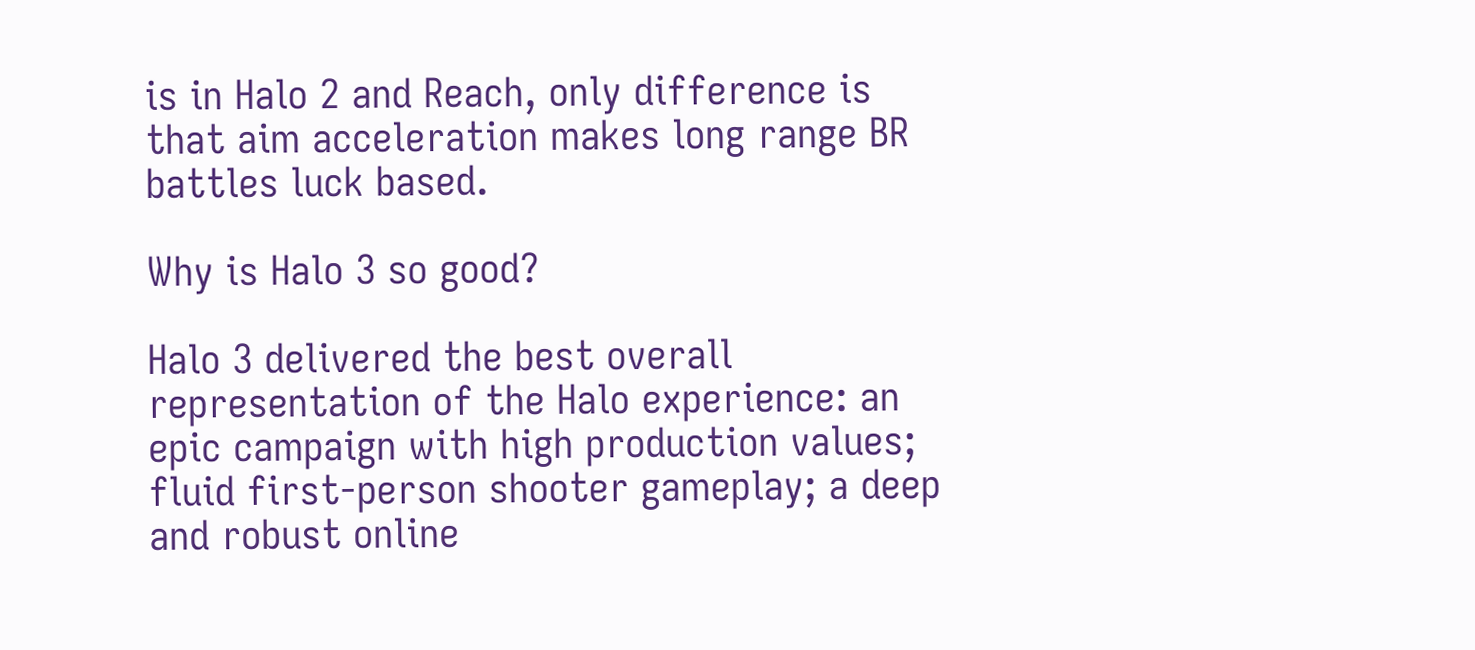is in Halo 2 and Reach, only difference is that aim acceleration makes long range BR battles luck based.

Why is Halo 3 so good?

Halo 3 delivered the best overall representation of the Halo experience: an epic campaign with high production values; fluid first-person shooter gameplay; a deep and robust online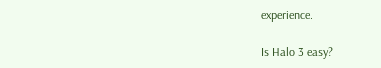experience.

Is Halo 3 easy?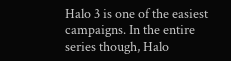Halo 3 is one of the easiest campaigns. In the entire series though, Halo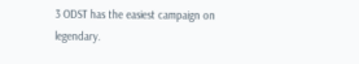3 ODST has the easiest campaign on legendary.